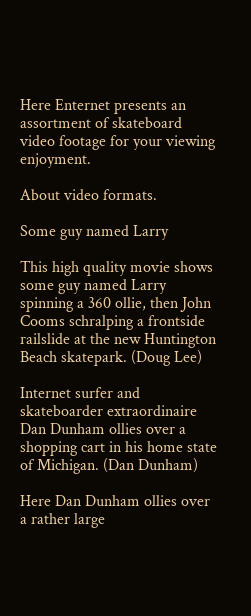Here Enternet presents an assortment of skateboard video footage for your viewing enjoyment.

About video formats.

Some guy named Larry

This high quality movie shows some guy named Larry spinning a 360 ollie, then John Cooms schralping a frontside railslide at the new Huntington Beach skatepark. (Doug Lee)

Internet surfer and skateboarder extraordinaire Dan Dunham ollies over a shopping cart in his home state of Michigan. (Dan Dunham)

Here Dan Dunham ollies over a rather large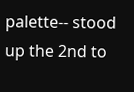palette-- stood up the 2nd to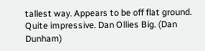tallest way. Appears to be off flat ground. Quite impressive. Dan Ollies Big. (Dan Dunham)